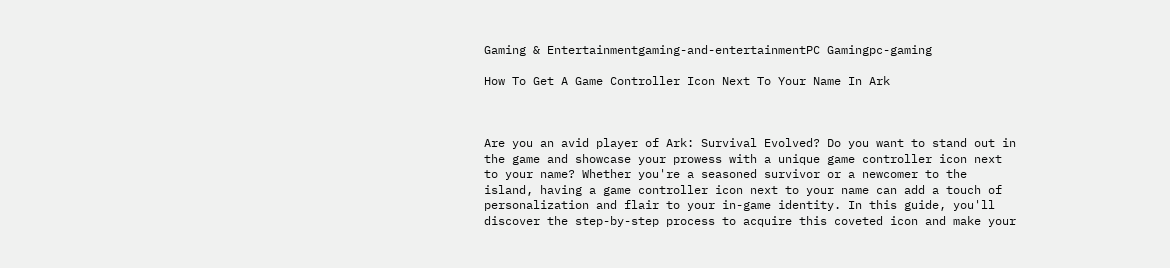Gaming & Entertainmentgaming-and-entertainmentPC Gamingpc-gaming

How To Get A Game Controller Icon Next To Your Name In Ark



Are you an avid player of Ark: Survival Evolved? Do you want to stand out in the game and showcase your prowess with a unique game controller icon next to your name? Whether you're a seasoned survivor or a newcomer to the island, having a game controller icon next to your name can add a touch of personalization and flair to your in-game identity. In this guide, you'll discover the step-by-step process to acquire this coveted icon and make your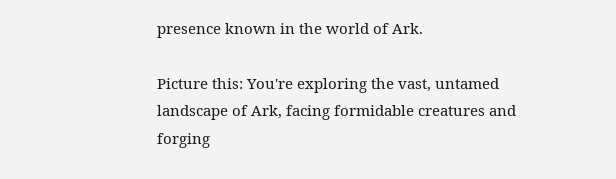presence known in the world of Ark.

Picture this: You're exploring the vast, untamed landscape of Ark, facing formidable creatures and forging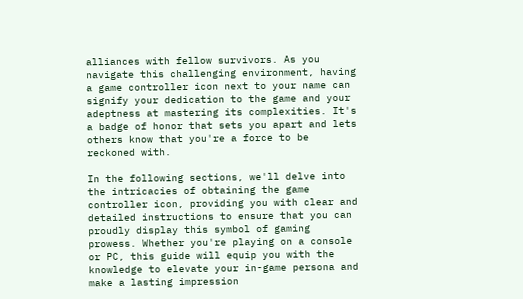alliances with fellow survivors. As you navigate this challenging environment, having a game controller icon next to your name can signify your dedication to the game and your adeptness at mastering its complexities. It's a badge of honor that sets you apart and lets others know that you're a force to be reckoned with.

In the following sections, we'll delve into the intricacies of obtaining the game controller icon, providing you with clear and detailed instructions to ensure that you can proudly display this symbol of gaming prowess. Whether you're playing on a console or PC, this guide will equip you with the knowledge to elevate your in-game persona and make a lasting impression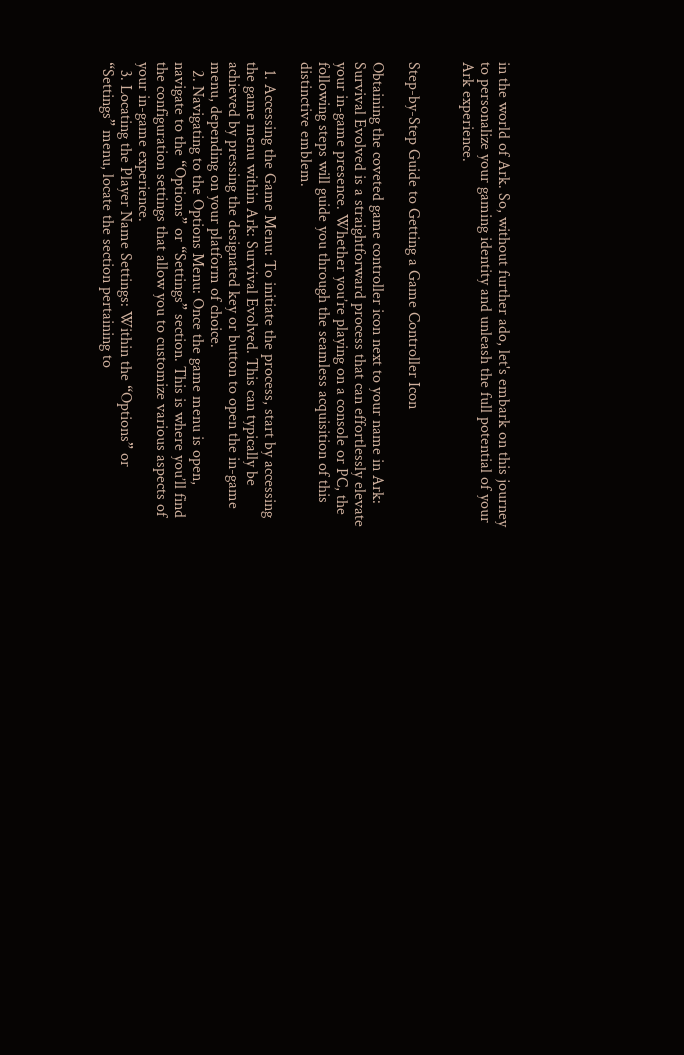in the world of Ark. So, without further ado, let's embark on this journey to personalize your gaming identity and unleash the full potential of your Ark experience.


Step-by-Step Guide to Getting a Game Controller Icon

Obtaining the coveted game controller icon next to your name in Ark: Survival Evolved is a straightforward process that can effortlessly elevate your in-game presence. Whether you’re playing on a console or PC, the following steps will guide you through the seamless acquisition of this distinctive emblem.

  1. Accessing the Game Menu: To initiate the process, start by accessing the game menu within Ark: Survival Evolved. This can typically be achieved by pressing the designated key or button to open the in-game menu, depending on your platform of choice.
  2. Navigating to the Options Menu: Once the game menu is open, navigate to the “Options” or “Settings” section. This is where you’ll find the configuration settings that allow you to customize various aspects of your in-game experience.
  3. Locating the Player Name Settings: Within the “Options” or “Settings” menu, locate the section pertaining to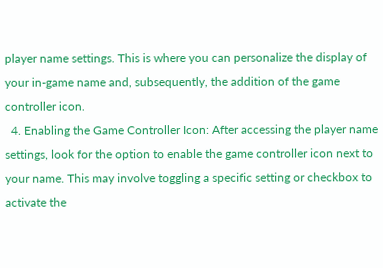player name settings. This is where you can personalize the display of your in-game name and, subsequently, the addition of the game controller icon.
  4. Enabling the Game Controller Icon: After accessing the player name settings, look for the option to enable the game controller icon next to your name. This may involve toggling a specific setting or checkbox to activate the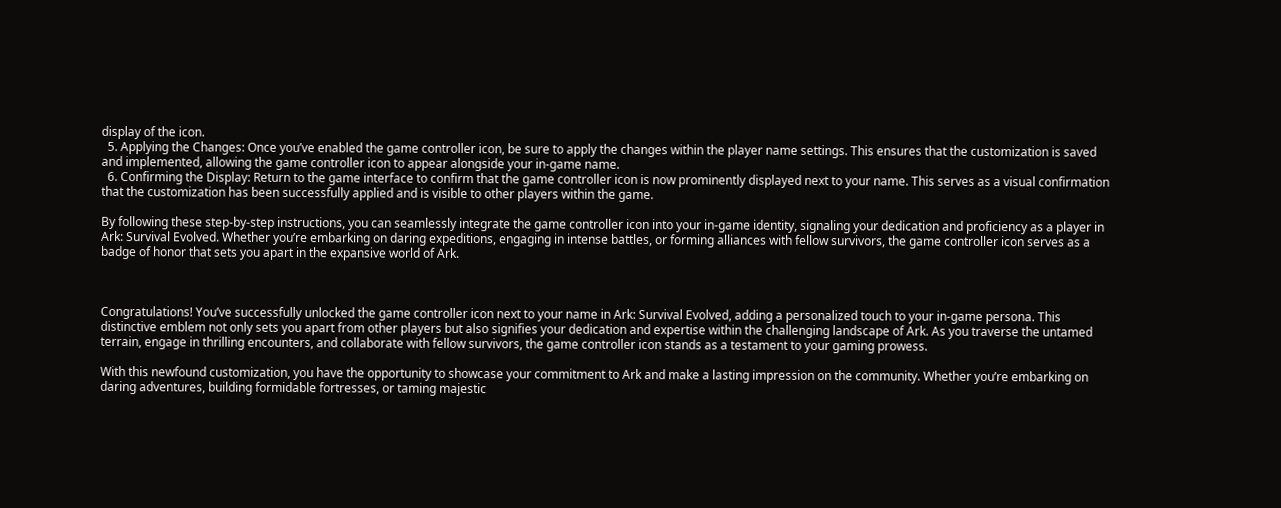display of the icon.
  5. Applying the Changes: Once you’ve enabled the game controller icon, be sure to apply the changes within the player name settings. This ensures that the customization is saved and implemented, allowing the game controller icon to appear alongside your in-game name.
  6. Confirming the Display: Return to the game interface to confirm that the game controller icon is now prominently displayed next to your name. This serves as a visual confirmation that the customization has been successfully applied and is visible to other players within the game.

By following these step-by-step instructions, you can seamlessly integrate the game controller icon into your in-game identity, signaling your dedication and proficiency as a player in Ark: Survival Evolved. Whether you’re embarking on daring expeditions, engaging in intense battles, or forming alliances with fellow survivors, the game controller icon serves as a badge of honor that sets you apart in the expansive world of Ark.



Congratulations! You’ve successfully unlocked the game controller icon next to your name in Ark: Survival Evolved, adding a personalized touch to your in-game persona. This distinctive emblem not only sets you apart from other players but also signifies your dedication and expertise within the challenging landscape of Ark. As you traverse the untamed terrain, engage in thrilling encounters, and collaborate with fellow survivors, the game controller icon stands as a testament to your gaming prowess.

With this newfound customization, you have the opportunity to showcase your commitment to Ark and make a lasting impression on the community. Whether you’re embarking on daring adventures, building formidable fortresses, or taming majestic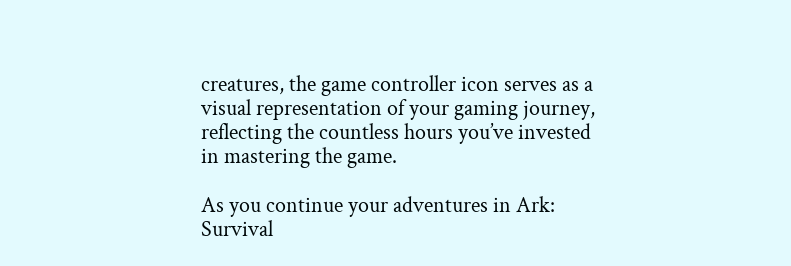creatures, the game controller icon serves as a visual representation of your gaming journey, reflecting the countless hours you’ve invested in mastering the game.

As you continue your adventures in Ark: Survival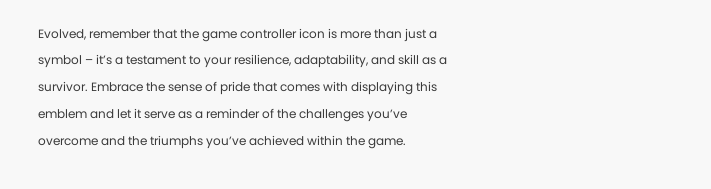Evolved, remember that the game controller icon is more than just a symbol – it’s a testament to your resilience, adaptability, and skill as a survivor. Embrace the sense of pride that comes with displaying this emblem and let it serve as a reminder of the challenges you’ve overcome and the triumphs you’ve achieved within the game.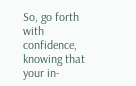So, go forth with confidence, knowing that your in-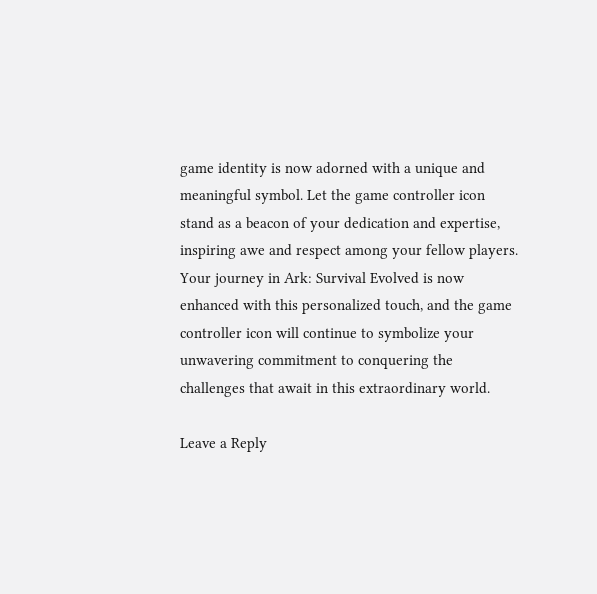game identity is now adorned with a unique and meaningful symbol. Let the game controller icon stand as a beacon of your dedication and expertise, inspiring awe and respect among your fellow players. Your journey in Ark: Survival Evolved is now enhanced with this personalized touch, and the game controller icon will continue to symbolize your unwavering commitment to conquering the challenges that await in this extraordinary world.

Leave a Reply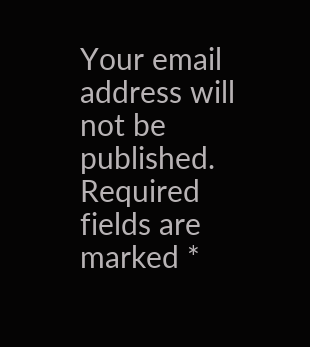Your email address will not be published. Required fields are marked *